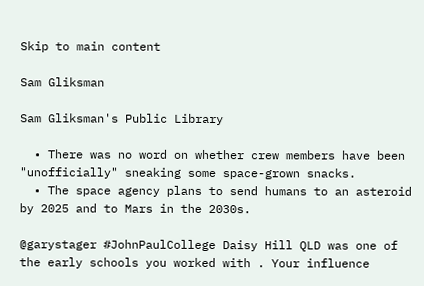Skip to main content

Sam Gliksman

Sam Gliksman's Public Library

  • There was no word on whether crew members have been "unofficially" sneaking some space-grown snacks.
  • The space agency plans to send humans to an asteroid by 2025 and to Mars in the 2030s.

@garystager #JohnPaulCollege Daisy Hill QLD was one of the early schools you worked with . Your influence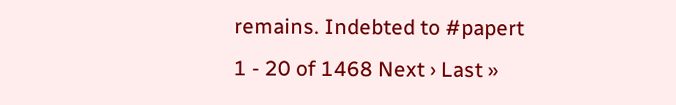remains. Indebted to #papert
1 - 20 of 1468 Next › Last »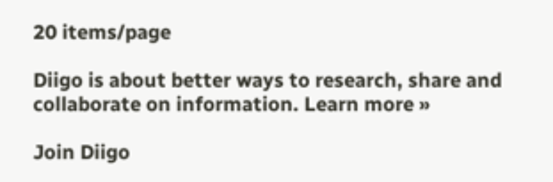20 items/page

Diigo is about better ways to research, share and collaborate on information. Learn more »

Join Diigo